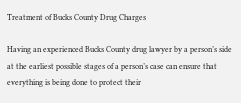Treatment of Bucks County Drug Charges

Having an experienced Bucks County drug lawyer by a person’s side at the earliest possible stages of a person’s case can ensure that everything is being done to protect their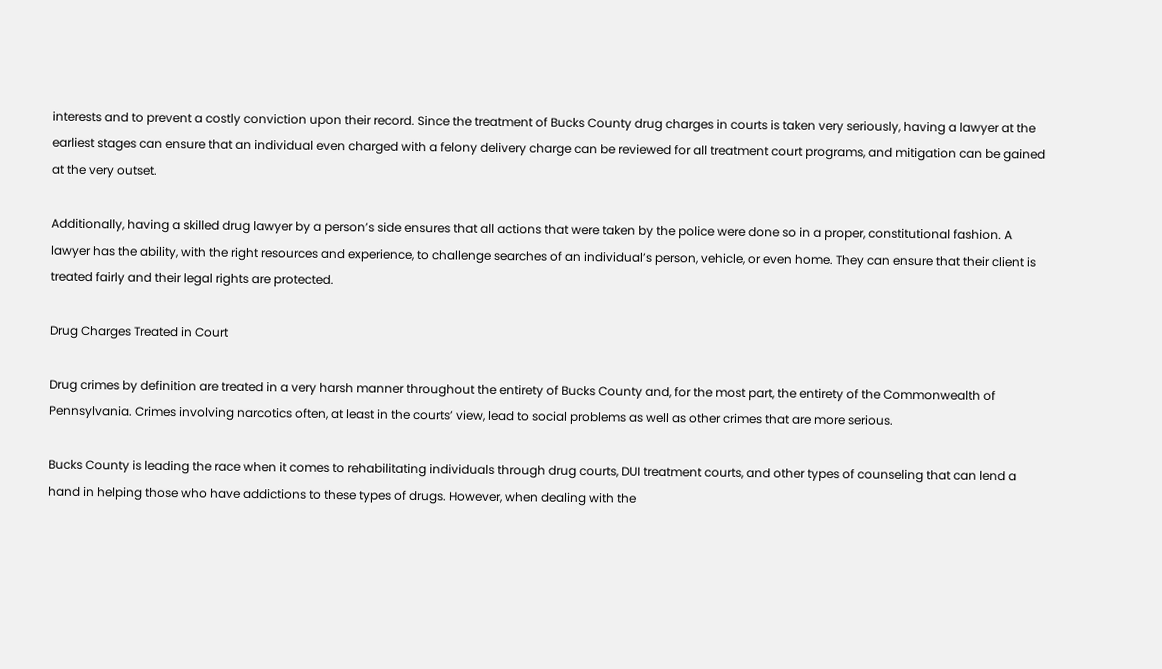interests and to prevent a costly conviction upon their record. Since the treatment of Bucks County drug charges in courts is taken very seriously, having a lawyer at the earliest stages can ensure that an individual even charged with a felony delivery charge can be reviewed for all treatment court programs, and mitigation can be gained at the very outset.

Additionally, having a skilled drug lawyer by a person’s side ensures that all actions that were taken by the police were done so in a proper, constitutional fashion. A lawyer has the ability, with the right resources and experience, to challenge searches of an individual’s person, vehicle, or even home. They can ensure that their client is treated fairly and their legal rights are protected.

Drug Charges Treated in Court

Drug crimes by definition are treated in a very harsh manner throughout the entirety of Bucks County and, for the most part, the entirety of the Commonwealth of Pennsylvania. Crimes involving narcotics often, at least in the courts’ view, lead to social problems as well as other crimes that are more serious.

Bucks County is leading the race when it comes to rehabilitating individuals through drug courts, DUI treatment courts, and other types of counseling that can lend a hand in helping those who have addictions to these types of drugs. However, when dealing with the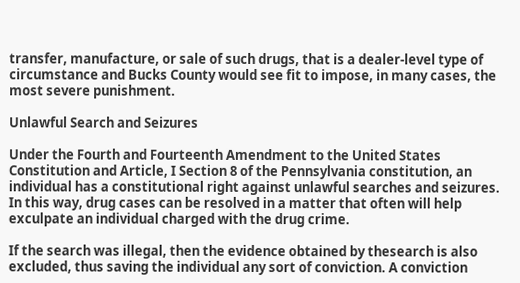transfer, manufacture, or sale of such drugs, that is a dealer-level type of circumstance and Bucks County would see fit to impose, in many cases, the most severe punishment.

Unlawful Search and Seizures

Under the Fourth and Fourteenth Amendment to the United States Constitution and Article, I Section 8 of the Pennsylvania constitution, an individual has a constitutional right against unlawful searches and seizures. In this way, drug cases can be resolved in a matter that often will help exculpate an individual charged with the drug crime.

If the search was illegal, then the evidence obtained by thesearch is also excluded, thus saving the individual any sort of conviction. A conviction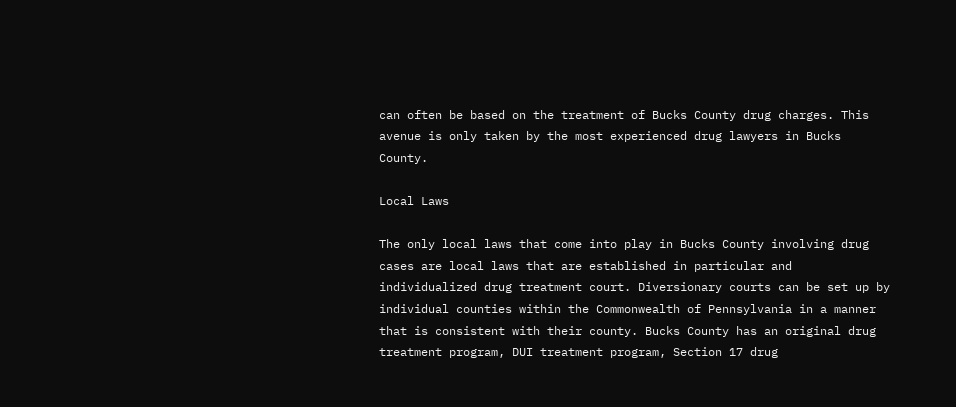can often be based on the treatment of Bucks County drug charges. This avenue is only taken by the most experienced drug lawyers in Bucks County.

Local Laws

The only local laws that come into play in Bucks County involving drug cases are local laws that are established in particular and individualized drug treatment court. Diversionary courts can be set up by individual counties within the Commonwealth of Pennsylvania in a manner that is consistent with their county. Bucks County has an original drug treatment program, DUI treatment program, Section 17 drug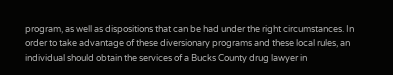program, as well as dispositions that can be had under the right circumstances. In order to take advantage of these diversionary programs and these local rules, an individual should obtain the services of a Bucks County drug lawyer in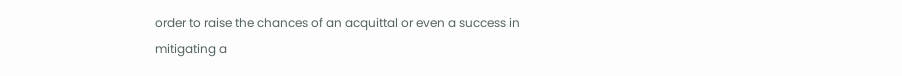order to raise the chances of an acquittal or even a success in mitigating a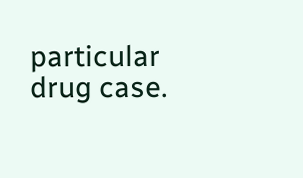particular drug case.